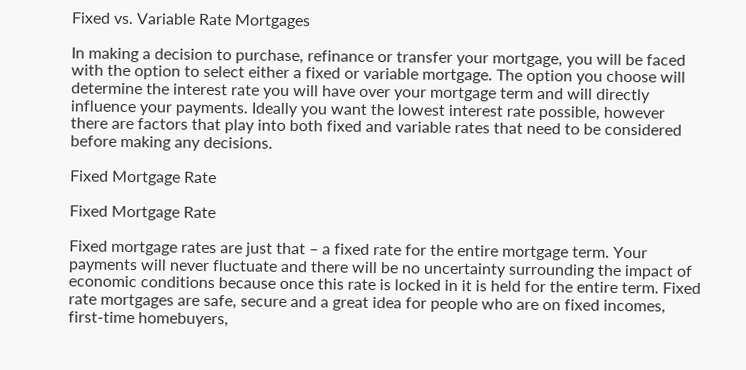Fixed vs. Variable Rate Mortgages

In making a decision to purchase, refinance or transfer your mortgage, you will be faced with the option to select either a fixed or variable mortgage. The option you choose will determine the interest rate you will have over your mortgage term and will directly influence your payments. Ideally you want the lowest interest rate possible, however there are factors that play into both fixed and variable rates that need to be considered before making any decisions.

Fixed Mortgage Rate

Fixed Mortgage Rate

Fixed mortgage rates are just that – a fixed rate for the entire mortgage term. Your payments will never fluctuate and there will be no uncertainty surrounding the impact of economic conditions because once this rate is locked in it is held for the entire term. Fixed rate mortgages are safe, secure and a great idea for people who are on fixed incomes, first-time homebuyers,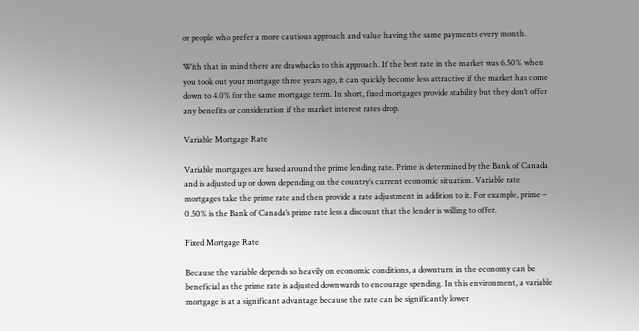or people who prefer a more cautious approach and value having the same payments every month.

With that in mind there are drawbacks to this approach. If the best rate in the market was 6.50% when you took out your mortgage three years ago, it can quickly become less attractive if the market has come down to 4.0% for the same mortgage term. In short, fixed mortgages provide stability but they don’t offer any benefits or consideration if the market interest rates drop.

Variable Mortgage Rate

Variable mortgages are based around the prime lending rate. Prime is determined by the Bank of Canada and is adjusted up or down depending on the country’s current economic situation. Variable rate mortgages take the prime rate and then provide a rate adjustment in addition to it. For example, prime – 0.50% is the Bank of Canada’s prime rate less a discount that the lender is willing to offer.

Fixed Mortgage Rate

Because the variable depends so heavily on economic conditions, a downturn in the economy can be beneficial as the prime rate is adjusted downwards to encourage spending. In this environment, a variable mortgage is at a significant advantage because the rate can be significantly lower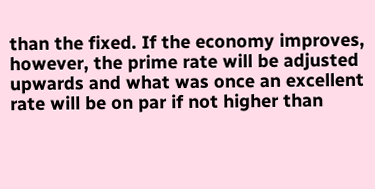than the fixed. If the economy improves, however, the prime rate will be adjusted upwards and what was once an excellent rate will be on par if not higher than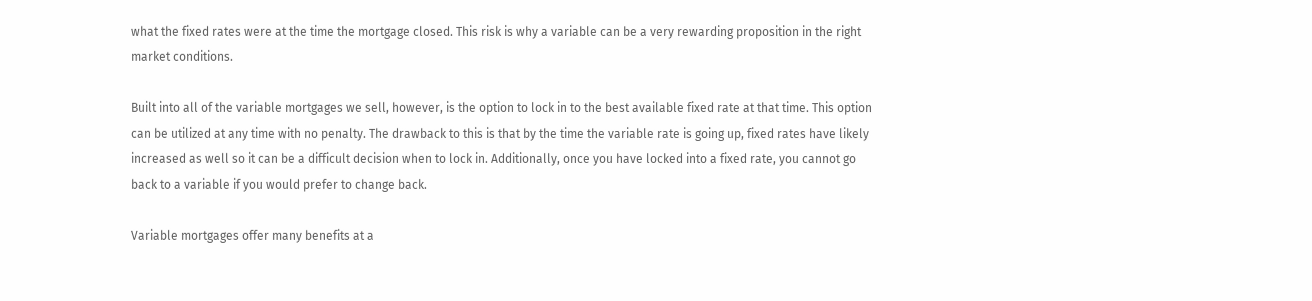what the fixed rates were at the time the mortgage closed. This risk is why a variable can be a very rewarding proposition in the right market conditions.

Built into all of the variable mortgages we sell, however, is the option to lock in to the best available fixed rate at that time. This option can be utilized at any time with no penalty. The drawback to this is that by the time the variable rate is going up, fixed rates have likely increased as well so it can be a difficult decision when to lock in. Additionally, once you have locked into a fixed rate, you cannot go back to a variable if you would prefer to change back.

Variable mortgages offer many benefits at a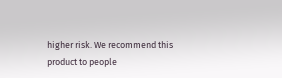higher risk. We recommend this product to people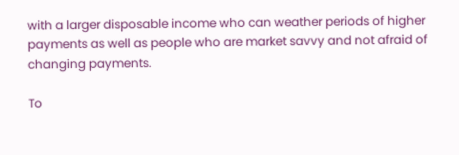with a larger disposable income who can weather periods of higher payments as well as people who are market savvy and not afraid of changing payments.

To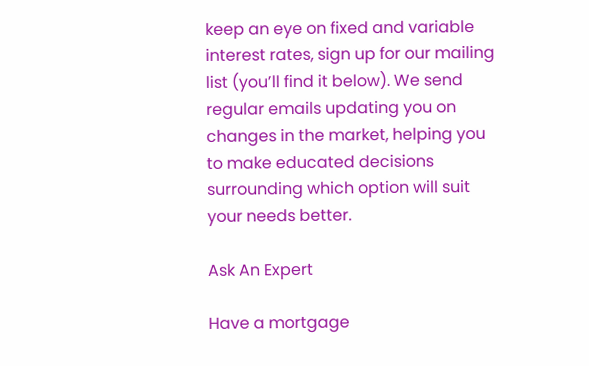keep an eye on fixed and variable interest rates, sign up for our mailing list (you’ll find it below). We send regular emails updating you on changes in the market, helping you to make educated decisions surrounding which option will suit your needs better.

Ask An Expert

Have a mortgage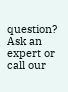question? Ask an expert or call our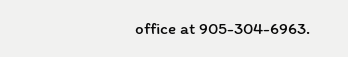office at 905-304-6963.